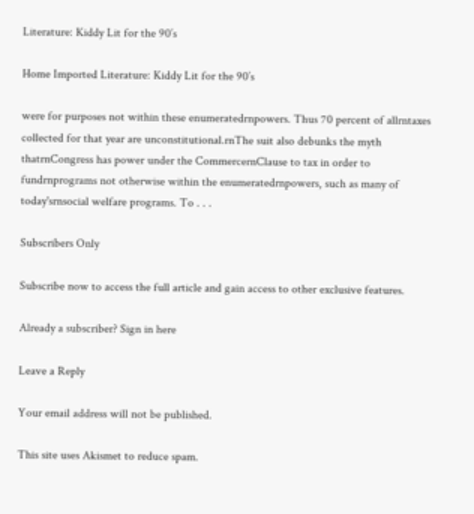Literature: Kiddy Lit for the 90’s

Home Imported Literature: Kiddy Lit for the 90’s

were for purposes not within these enumeratedrnpowers. Thus 70 percent of allrntaxes collected for that year are unconstitutional.rnThe suit also debunks the myth thatrnCongress has power under the CommercernClause to tax in order to fundrnprograms not otherwise within the enumeratedrnpowers, such as many of today'srnsocial welfare programs. To . . .

Subscribers Only

Subscribe now to access the full article and gain access to other exclusive features.

Already a subscriber? Sign in here

Leave a Reply

Your email address will not be published.

This site uses Akismet to reduce spam.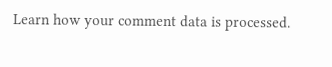Learn how your comment data is processed.